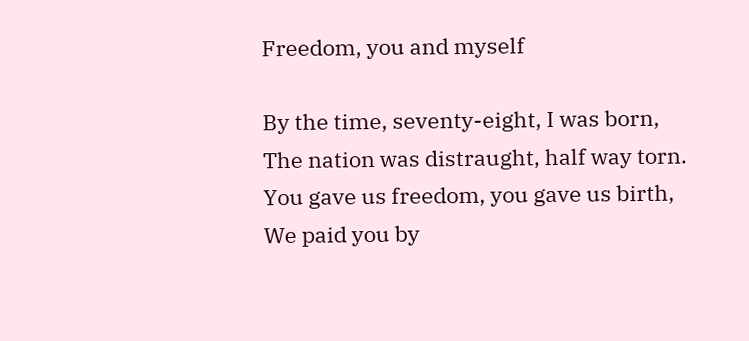Freedom, you and myself

By the time, seventy-eight, I was born,
The nation was distraught, half way torn.
You gave us freedom, you gave us birth,
We paid you by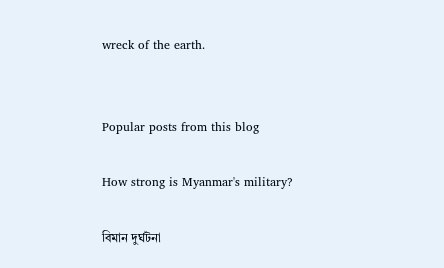wreck of the earth.


Popular posts from this blog

How strong is Myanmar's military?

বিমান দুর্ঘটনা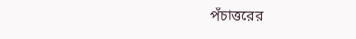পঁচাত্তরের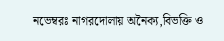নভেম্বরঃ নাগরদোলায় অনৈক্য,বিভক্তি ও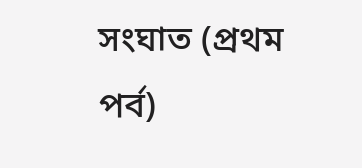সংঘাত (প্রথম পর্ব)